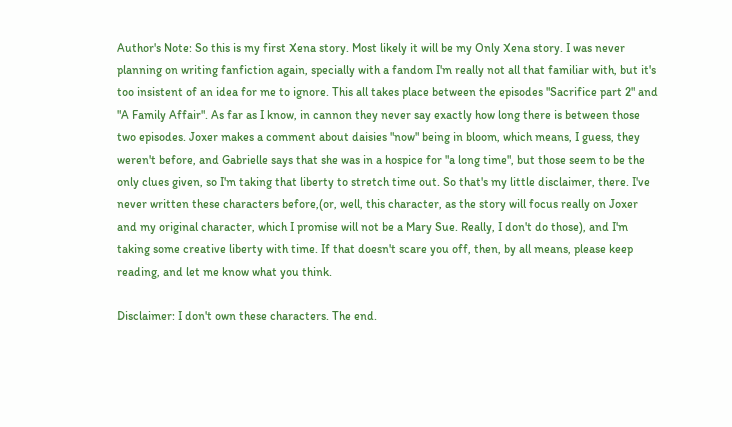Author's Note: So this is my first Xena story. Most likely it will be my Only Xena story. I was never planning on writing fanfiction again, specially with a fandom I'm really not all that familiar with, but it's too insistent of an idea for me to ignore. This all takes place between the episodes "Sacrifice part 2" and "A Family Affair". As far as I know, in cannon they never say exactly how long there is between those two episodes. Joxer makes a comment about daisies "now" being in bloom, which means, I guess, they weren't before, and Gabrielle says that she was in a hospice for "a long time", but those seem to be the only clues given, so I'm taking that liberty to stretch time out. So that's my little disclaimer, there. I've never written these characters before,(or, well, this character, as the story will focus really on Joxer and my original character, which I promise will not be a Mary Sue. Really, I don't do those), and I'm taking some creative liberty with time. If that doesn't scare you off, then, by all means, please keep reading, and let me know what you think.

Disclaimer: I don't own these characters. The end.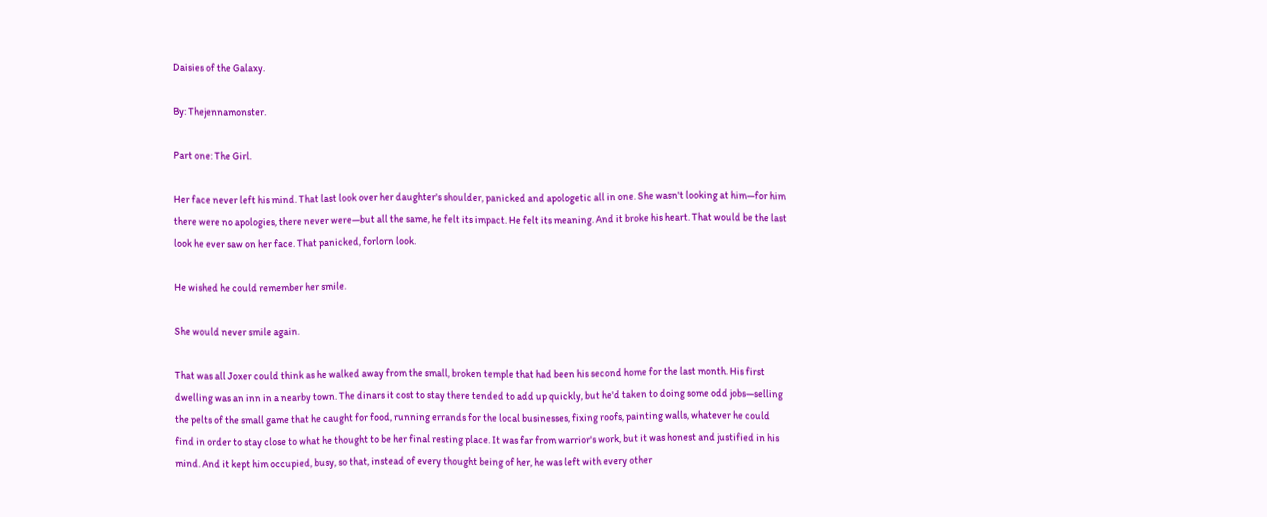Daisies of the Galaxy.

By: Thejennamonster.

Part one: The Girl.

Her face never left his mind. That last look over her daughter's shoulder, panicked and apologetic all in one. She wasn't looking at him—for him there were no apologies, there never were—but all the same, he felt its impact. He felt its meaning. And it broke his heart. That would be the last look he ever saw on her face. That panicked, forlorn look.

He wished he could remember her smile.

She would never smile again.

That was all Joxer could think as he walked away from the small, broken temple that had been his second home for the last month. His first dwelling was an inn in a nearby town. The dinars it cost to stay there tended to add up quickly, but he'd taken to doing some odd jobs—selling the pelts of the small game that he caught for food, running errands for the local businesses, fixing roofs, painting walls, whatever he could find in order to stay close to what he thought to be her final resting place. It was far from warrior's work, but it was honest and justified in his mind. And it kept him occupied, busy, so that, instead of every thought being of her, he was left with every other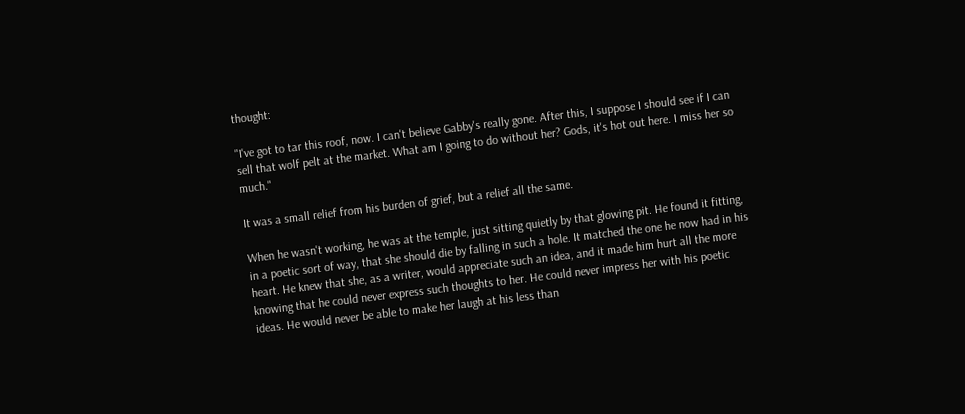thought:

"I've got to tar this roof, now. I can't believe Gabby's really gone. After this, I suppose I should see if I can sell that wolf pelt at the market. What am I going to do without her? Gods, it's hot out here. I miss her so much."

It was a small relief from his burden of grief, but a relief all the same.

When he wasn't working, he was at the temple, just sitting quietly by that glowing pit. He found it fitting, in a poetic sort of way, that she should die by falling in such a hole. It matched the one he now had in his heart. He knew that she, as a writer, would appreciate such an idea, and it made him hurt all the more knowing that he could never express such thoughts to her. He could never impress her with his poetic ideas. He would never be able to make her laugh at his less than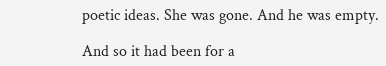poetic ideas. She was gone. And he was empty.

And so it had been for a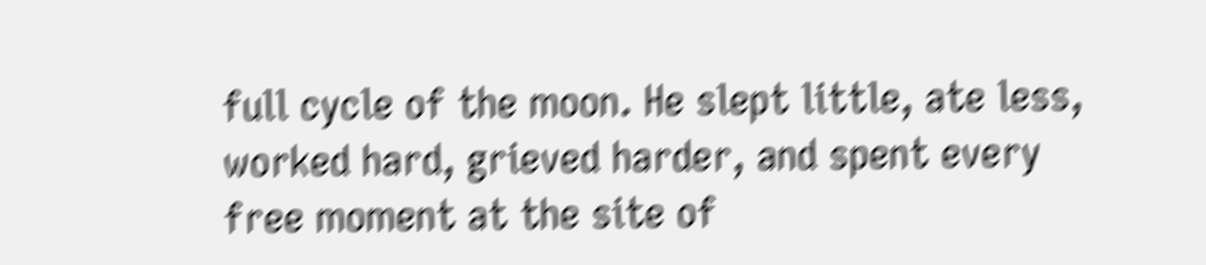full cycle of the moon. He slept little, ate less, worked hard, grieved harder, and spent every free moment at the site of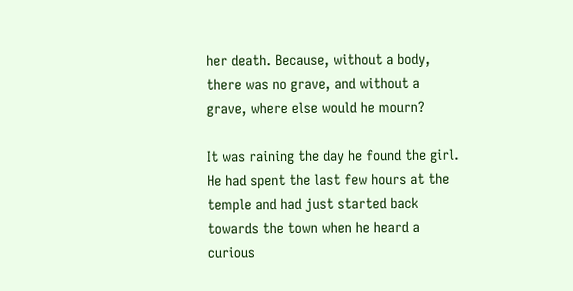her death. Because, without a body, there was no grave, and without a grave, where else would he mourn?

It was raining the day he found the girl. He had spent the last few hours at the temple and had just started back towards the town when he heard a curious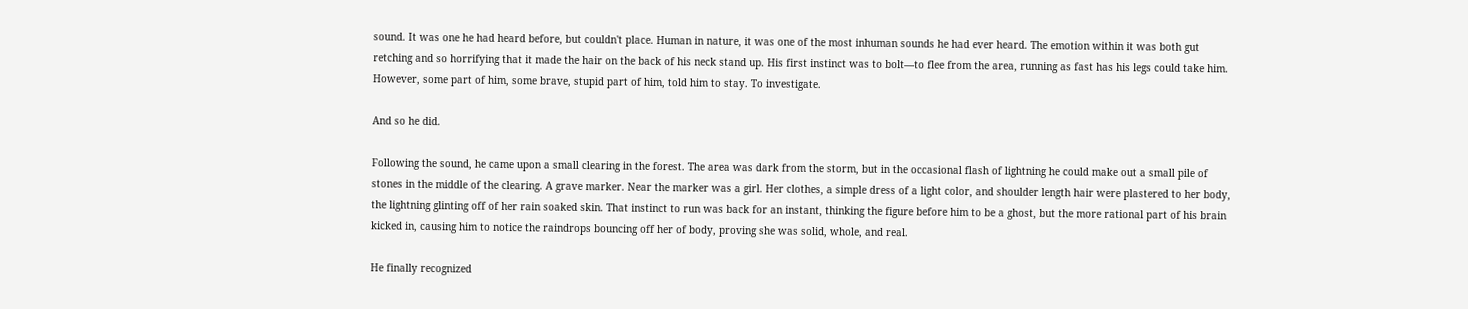sound. It was one he had heard before, but couldn't place. Human in nature, it was one of the most inhuman sounds he had ever heard. The emotion within it was both gut retching and so horrifying that it made the hair on the back of his neck stand up. His first instinct was to bolt—to flee from the area, running as fast has his legs could take him. However, some part of him, some brave, stupid part of him, told him to stay. To investigate.

And so he did.

Following the sound, he came upon a small clearing in the forest. The area was dark from the storm, but in the occasional flash of lightning he could make out a small pile of stones in the middle of the clearing. A grave marker. Near the marker was a girl. Her clothes, a simple dress of a light color, and shoulder length hair were plastered to her body, the lightning glinting off of her rain soaked skin. That instinct to run was back for an instant, thinking the figure before him to be a ghost, but the more rational part of his brain kicked in, causing him to notice the raindrops bouncing off her of body, proving she was solid, whole, and real.

He finally recognized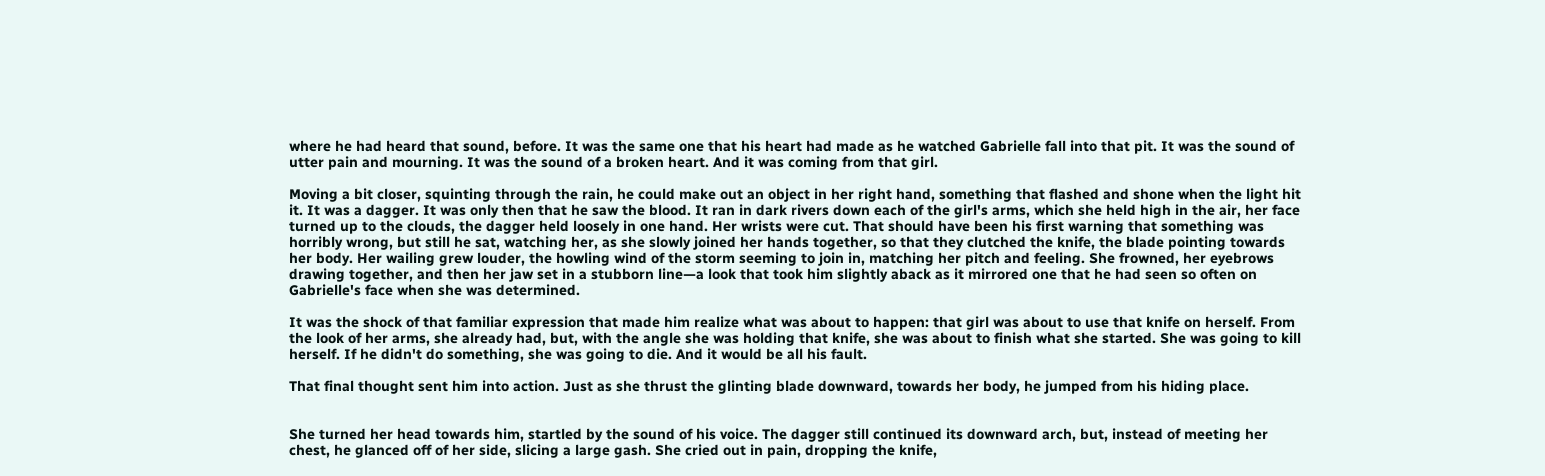where he had heard that sound, before. It was the same one that his heart had made as he watched Gabrielle fall into that pit. It was the sound of utter pain and mourning. It was the sound of a broken heart. And it was coming from that girl.

Moving a bit closer, squinting through the rain, he could make out an object in her right hand, something that flashed and shone when the light hit it. It was a dagger. It was only then that he saw the blood. It ran in dark rivers down each of the girl's arms, which she held high in the air, her face turned up to the clouds, the dagger held loosely in one hand. Her wrists were cut. That should have been his first warning that something was horribly wrong, but still he sat, watching her, as she slowly joined her hands together, so that they clutched the knife, the blade pointing towards her body. Her wailing grew louder, the howling wind of the storm seeming to join in, matching her pitch and feeling. She frowned, her eyebrows drawing together, and then her jaw set in a stubborn line—a look that took him slightly aback as it mirrored one that he had seen so often on Gabrielle's face when she was determined.

It was the shock of that familiar expression that made him realize what was about to happen: that girl was about to use that knife on herself. From the look of her arms, she already had, but, with the angle she was holding that knife, she was about to finish what she started. She was going to kill herself. If he didn't do something, she was going to die. And it would be all his fault.

That final thought sent him into action. Just as she thrust the glinting blade downward, towards her body, he jumped from his hiding place.


She turned her head towards him, startled by the sound of his voice. The dagger still continued its downward arch, but, instead of meeting her chest, he glanced off of her side, slicing a large gash. She cried out in pain, dropping the knife,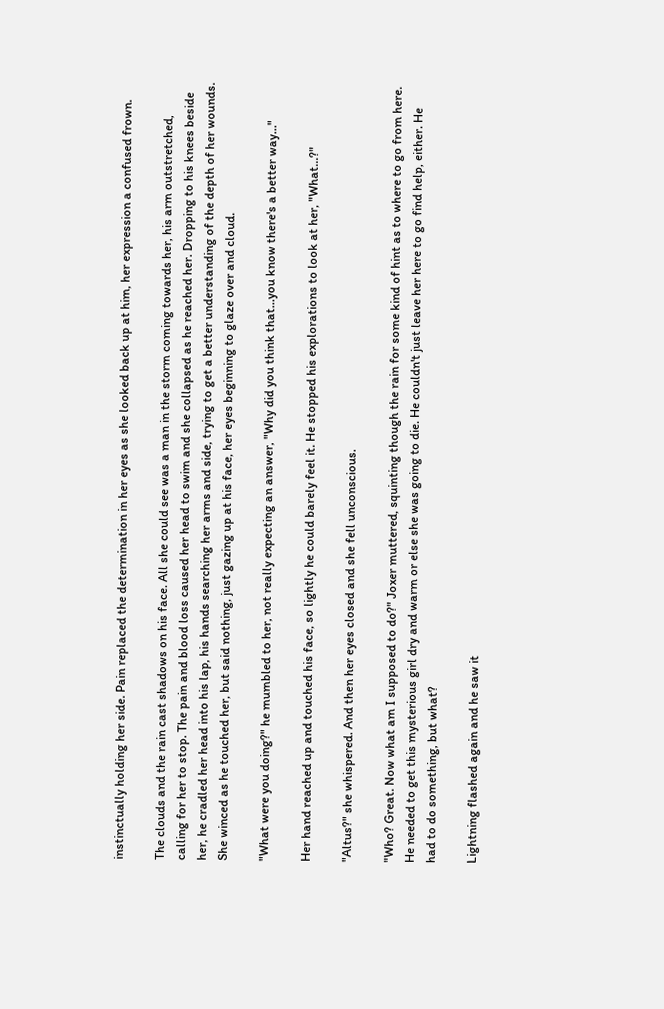instinctually holding her side. Pain replaced the determination in her eyes as she looked back up at him, her expression a confused frown.

The clouds and the rain cast shadows on his face. All she could see was a man in the storm coming towards her, his arm outstretched, calling for her to stop. The pain and blood loss caused her head to swim and she collapsed as he reached her. Dropping to his knees beside her, he cradled her head into his lap, his hands searching her arms and side, trying to get a better understanding of the depth of her wounds. She winced as he touched her, but said nothing, just gazing up at his face, her eyes beginning to glaze over and cloud.

"What were you doing?" he mumbled to her, not really expecting an answer, "Why did you think that…you know there's a better way…"

Her hand reached up and touched his face, so lightly he could barely feel it. He stopped his explorations to look at her, "What…?"

"Altus?" she whispered. And then her eyes closed and she fell unconscious.

"Who? Great. Now what am I supposed to do?" Joxer muttered, squinting though the rain for some kind of hint as to where to go from here. He needed to get this mysterious girl dry and warm or else she was going to die. He couldn't just leave her here to go find help, either. He had to do something, but what?

Lightning flashed again and he saw it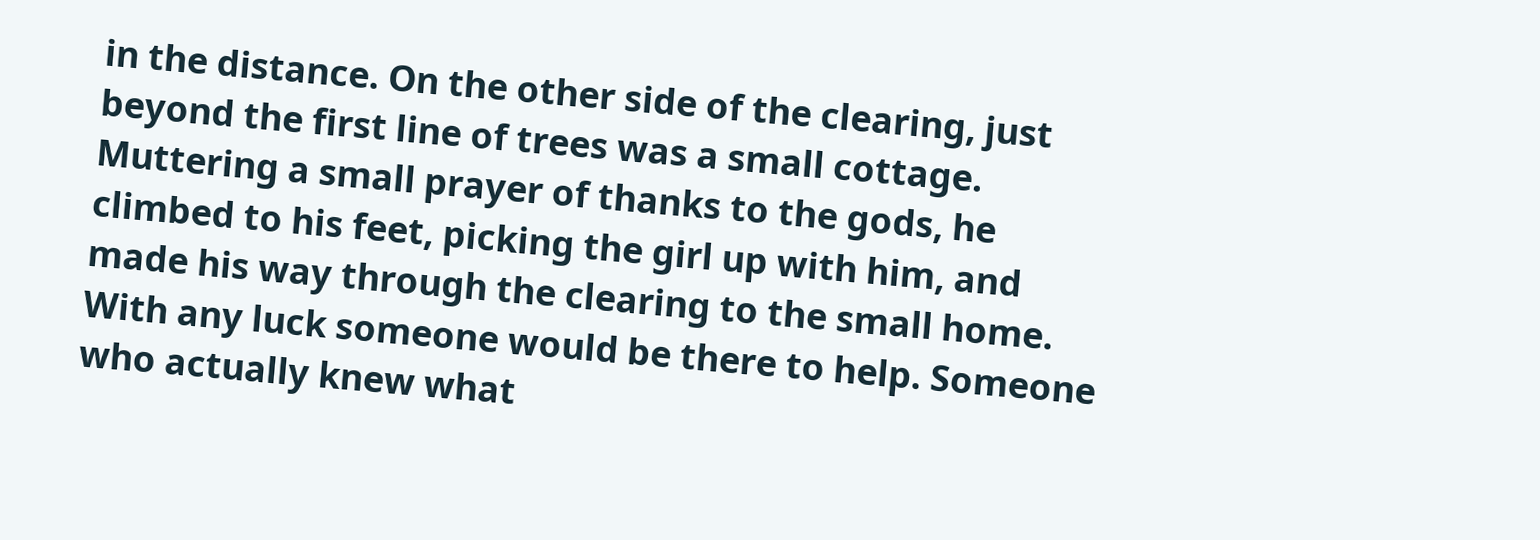in the distance. On the other side of the clearing, just beyond the first line of trees was a small cottage. Muttering a small prayer of thanks to the gods, he climbed to his feet, picking the girl up with him, and made his way through the clearing to the small home. With any luck someone would be there to help. Someone who actually knew what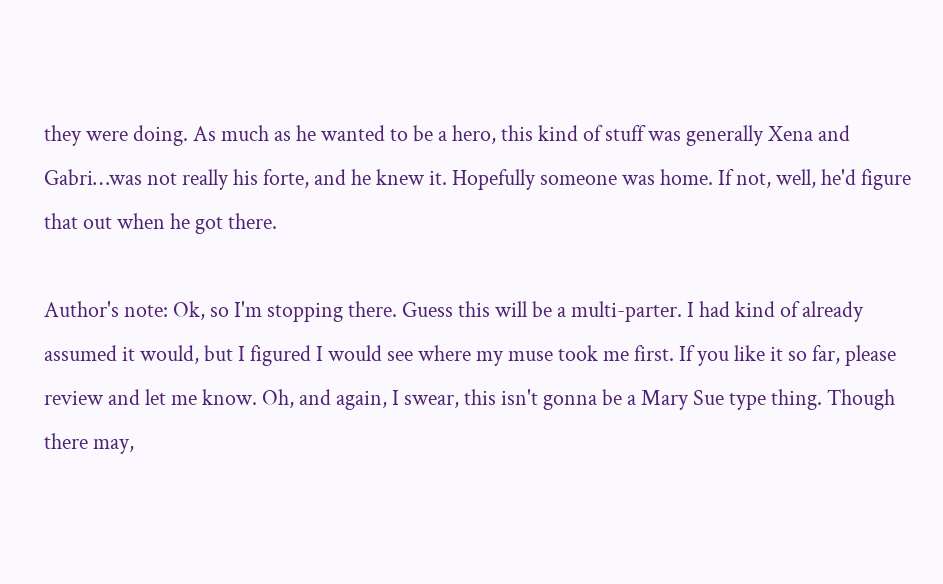they were doing. As much as he wanted to be a hero, this kind of stuff was generally Xena and Gabri…was not really his forte, and he knew it. Hopefully someone was home. If not, well, he'd figure that out when he got there.

Author's note: Ok, so I'm stopping there. Guess this will be a multi-parter. I had kind of already assumed it would, but I figured I would see where my muse took me first. If you like it so far, please review and let me know. Oh, and again, I swear, this isn't gonna be a Mary Sue type thing. Though there may,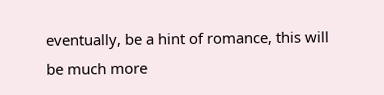eventually, be a hint of romance, this will be much more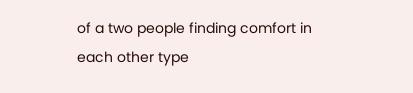of a two people finding comfort in each other type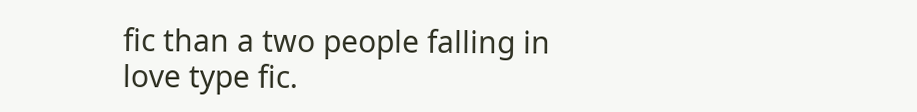fic than a two people falling in love type fic.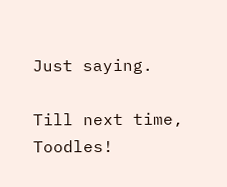Just saying.

Till next time, Toodles!